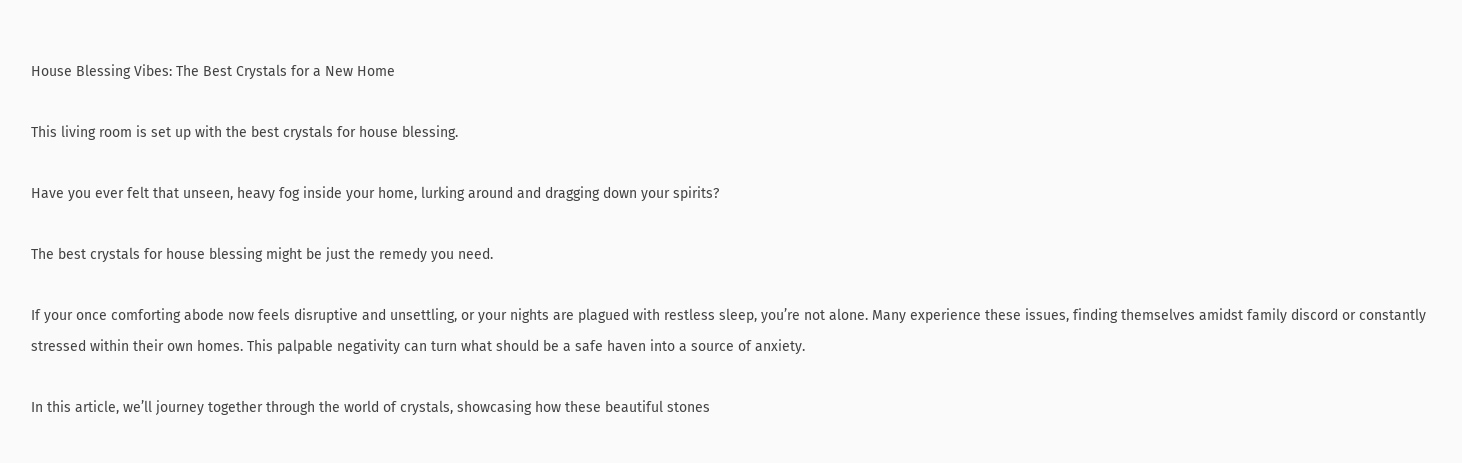House Blessing Vibes: The Best Crystals for a New Home

This living room is set up with the best crystals for house blessing.

Have you ever felt that unseen, heavy fog inside your home, lurking around and dragging down your spirits?

The best crystals for house blessing might be just the remedy you need.

If your once comforting abode now feels disruptive and unsettling, or your nights are plagued with restless sleep, you’re not alone. Many experience these issues, finding themselves amidst family discord or constantly stressed within their own homes. This palpable negativity can turn what should be a safe haven into a source of anxiety.

In this article, we’ll journey together through the world of crystals, showcasing how these beautiful stones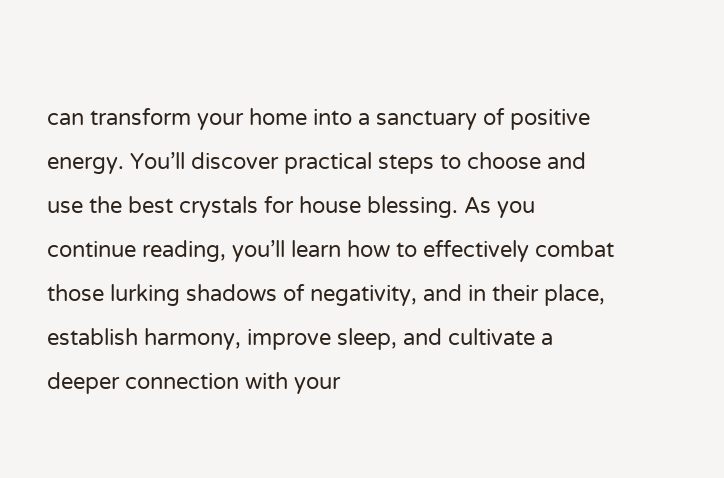can transform your home into a sanctuary of positive energy. You’ll discover practical steps to choose and use the best crystals for house blessing. As you continue reading, you’ll learn how to effectively combat those lurking shadows of negativity, and in their place, establish harmony, improve sleep, and cultivate a deeper connection with your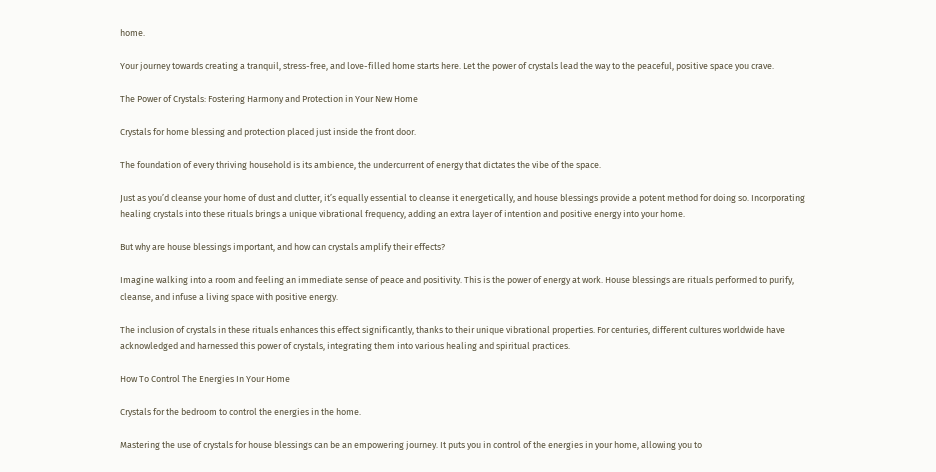home.

Your journey towards creating a tranquil, stress-free, and love-filled home starts here. Let the power of crystals lead the way to the peaceful, positive space you crave.

The Power of Crystals: Fostering Harmony and Protection in Your New Home

Crystals for home blessing and protection placed just inside the front door.

The foundation of every thriving household is its ambience, the undercurrent of energy that dictates the vibe of the space.

Just as you’d cleanse your home of dust and clutter, it’s equally essential to cleanse it energetically, and house blessings provide a potent method for doing so. Incorporating healing crystals into these rituals brings a unique vibrational frequency, adding an extra layer of intention and positive energy into your home.

But why are house blessings important, and how can crystals amplify their effects?

Imagine walking into a room and feeling an immediate sense of peace and positivity. This is the power of energy at work. House blessings are rituals performed to purify, cleanse, and infuse a living space with positive energy.

The inclusion of crystals in these rituals enhances this effect significantly, thanks to their unique vibrational properties. For centuries, different cultures worldwide have acknowledged and harnessed this power of crystals, integrating them into various healing and spiritual practices.

How To Control The Energies In Your Home

Crystals for the bedroom to control the energies in the home.

Mastering the use of crystals for house blessings can be an empowering journey. It puts you in control of the energies in your home, allowing you to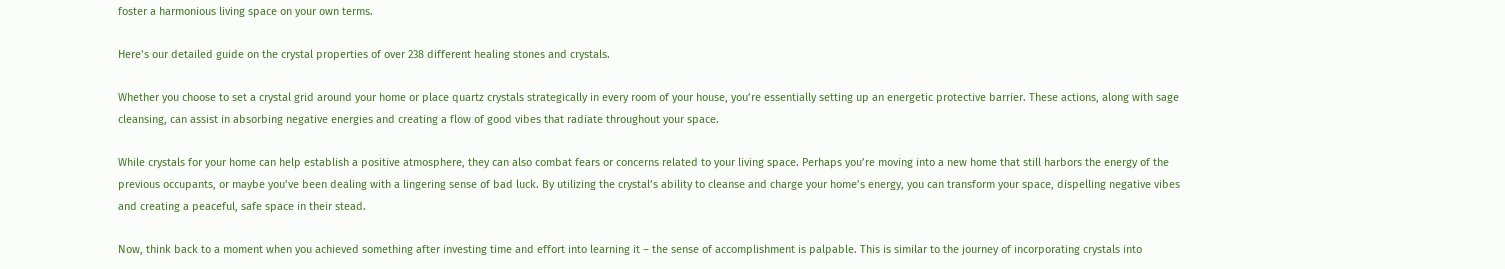foster a harmonious living space on your own terms.

Here’s our detailed guide on the crystal properties of over 238 different healing stones and crystals.

Whether you choose to set a crystal grid around your home or place quartz crystals strategically in every room of your house, you’re essentially setting up an energetic protective barrier. These actions, along with sage cleansing, can assist in absorbing negative energies and creating a flow of good vibes that radiate throughout your space.

While crystals for your home can help establish a positive atmosphere, they can also combat fears or concerns related to your living space. Perhaps you’re moving into a new home that still harbors the energy of the previous occupants, or maybe you’ve been dealing with a lingering sense of bad luck. By utilizing the crystal’s ability to cleanse and charge your home’s energy, you can transform your space, dispelling negative vibes and creating a peaceful, safe space in their stead.

Now, think back to a moment when you achieved something after investing time and effort into learning it – the sense of accomplishment is palpable. This is similar to the journey of incorporating crystals into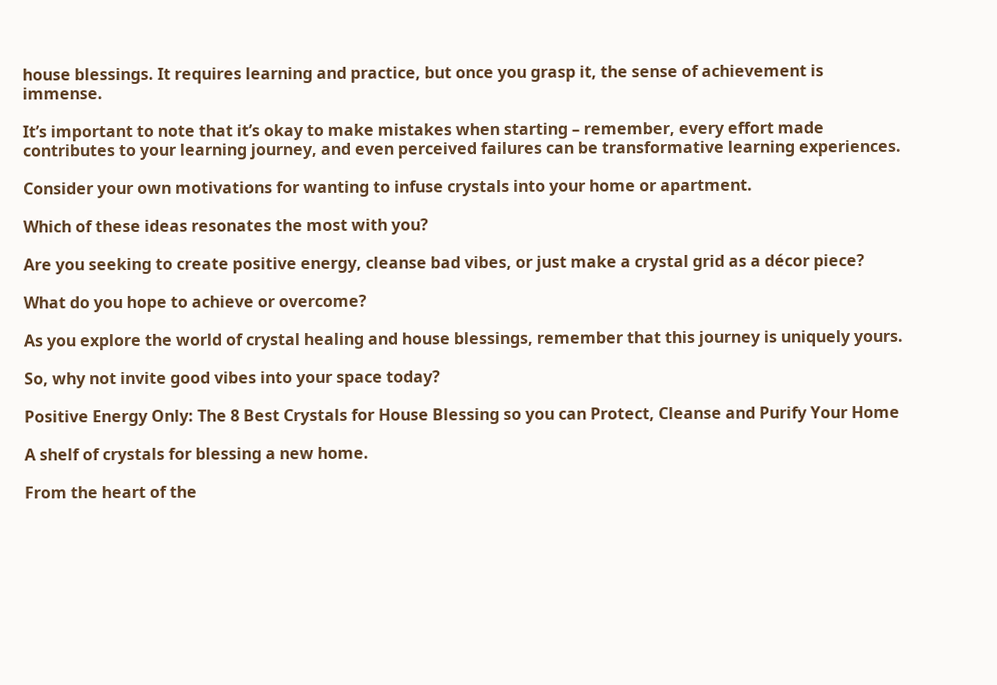house blessings. It requires learning and practice, but once you grasp it, the sense of achievement is immense.

It’s important to note that it’s okay to make mistakes when starting – remember, every effort made contributes to your learning journey, and even perceived failures can be transformative learning experiences.

Consider your own motivations for wanting to infuse crystals into your home or apartment.

Which of these ideas resonates the most with you?

Are you seeking to create positive energy, cleanse bad vibes, or just make a crystal grid as a décor piece?

What do you hope to achieve or overcome?

As you explore the world of crystal healing and house blessings, remember that this journey is uniquely yours.

So, why not invite good vibes into your space today?

Positive Energy Only: The 8 Best Crystals for House Blessing so you can Protect, Cleanse and Purify Your Home

A shelf of crystals for blessing a new home.

From the heart of the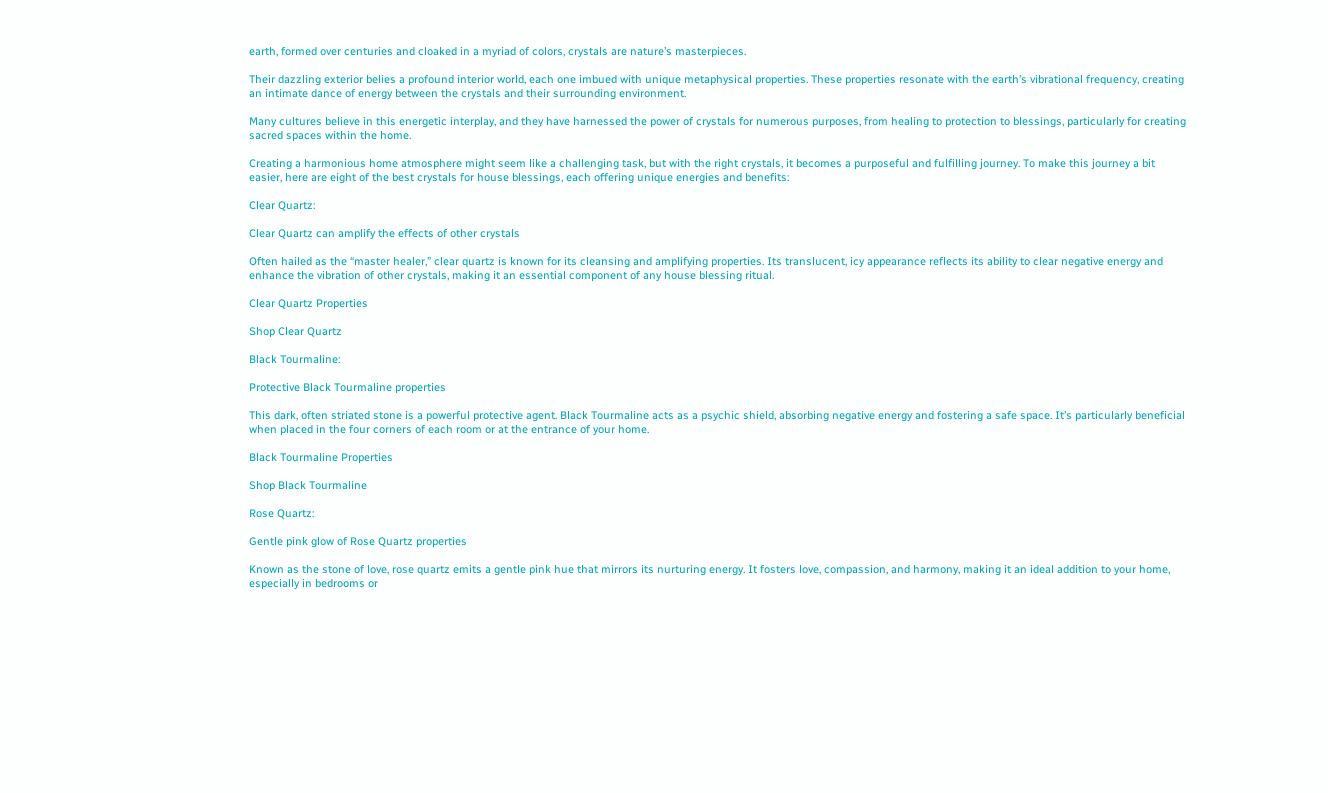earth, formed over centuries and cloaked in a myriad of colors, crystals are nature’s masterpieces.

Their dazzling exterior belies a profound interior world, each one imbued with unique metaphysical properties. These properties resonate with the earth’s vibrational frequency, creating an intimate dance of energy between the crystals and their surrounding environment.

Many cultures believe in this energetic interplay, and they have harnessed the power of crystals for numerous purposes, from healing to protection to blessings, particularly for creating sacred spaces within the home.

Creating a harmonious home atmosphere might seem like a challenging task, but with the right crystals, it becomes a purposeful and fulfilling journey. To make this journey a bit easier, here are eight of the best crystals for house blessings, each offering unique energies and benefits:

Clear Quartz:

Clear Quartz can amplify the effects of other crystals

Often hailed as the “master healer,” clear quartz is known for its cleansing and amplifying properties. Its translucent, icy appearance reflects its ability to clear negative energy and enhance the vibration of other crystals, making it an essential component of any house blessing ritual.

Clear Quartz Properties

Shop Clear Quartz

Black Tourmaline:

Protective Black Tourmaline properties

This dark, often striated stone is a powerful protective agent. Black Tourmaline acts as a psychic shield, absorbing negative energy and fostering a safe space. It’s particularly beneficial when placed in the four corners of each room or at the entrance of your home.

Black Tourmaline Properties

Shop Black Tourmaline

Rose Quartz:

Gentle pink glow of Rose Quartz properties

Known as the stone of love, rose quartz emits a gentle pink hue that mirrors its nurturing energy. It fosters love, compassion, and harmony, making it an ideal addition to your home, especially in bedrooms or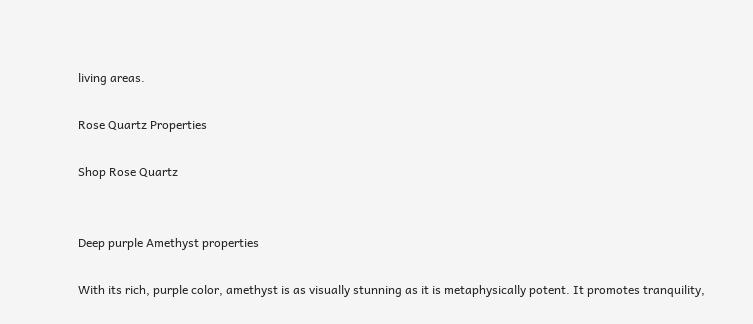living areas.

Rose Quartz Properties

Shop Rose Quartz


Deep purple Amethyst properties

With its rich, purple color, amethyst is as visually stunning as it is metaphysically potent. It promotes tranquility,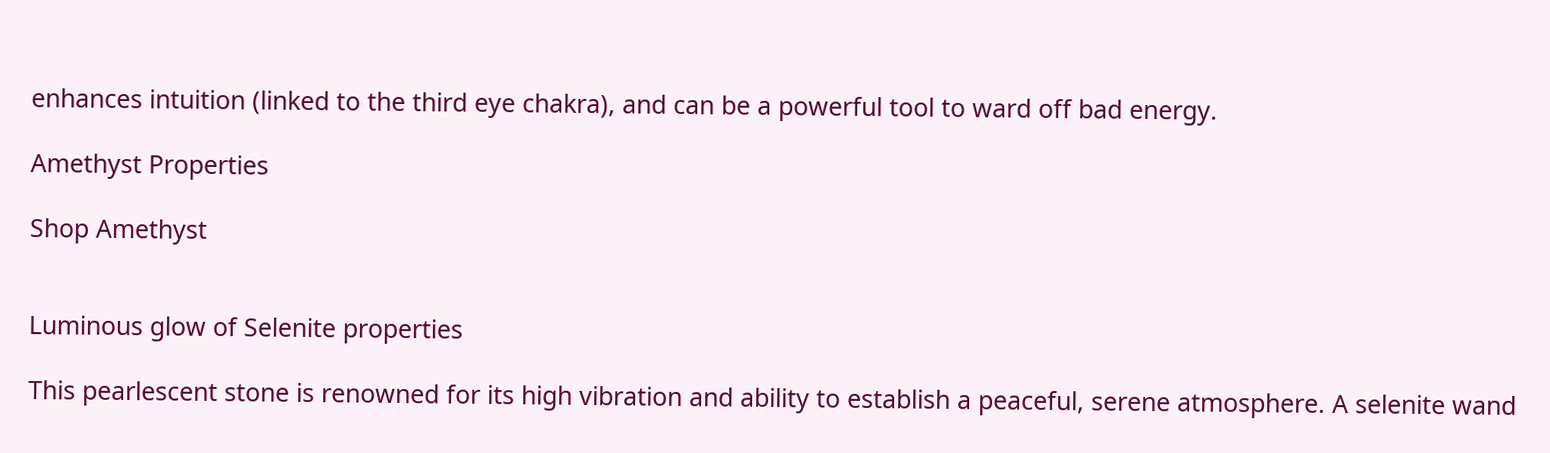enhances intuition (linked to the third eye chakra), and can be a powerful tool to ward off bad energy.

Amethyst Properties

Shop Amethyst


Luminous glow of Selenite properties

This pearlescent stone is renowned for its high vibration and ability to establish a peaceful, serene atmosphere. A selenite wand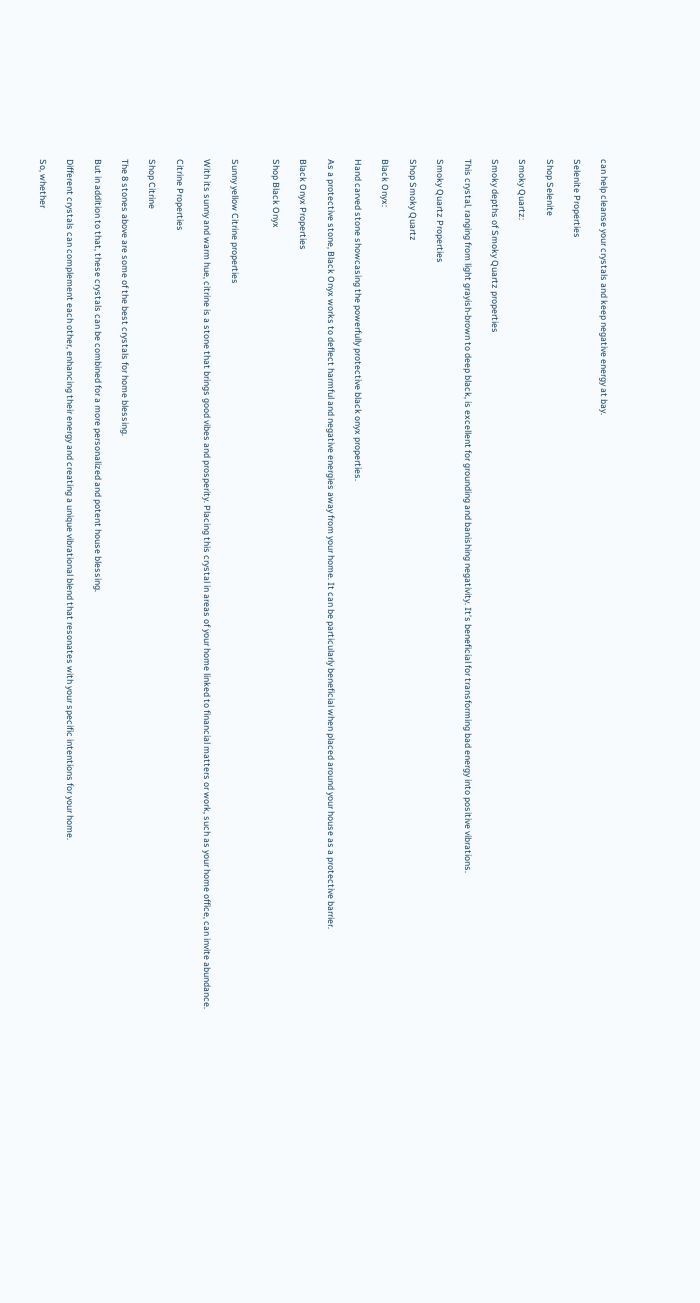can help cleanse your crystals and keep negative energy at bay.

Selenite Properties

Shop Selenite

Smoky Quartz:

Smoky depths of Smoky Quartz properties

This crystal, ranging from light grayish-brown to deep black, is excellent for grounding and banishing negativity. It’s beneficial for transforming bad energy into positive vibrations.

Smoky Quartz Properties

Shop Smoky Quartz

Black Onyx:

Hand carved stone showcasing the powerfully protective black onyx properties.

As a protective stone, Black Onyx works to deflect harmful and negative energies away from your home. It can be particularly beneficial when placed around your house as a protective barrier.

Black Onyx Properties

Shop Black Onyx


Sunny yellow Citrine properties

With its sunny and warm hue, citrine is a stone that brings good vibes and prosperity. Placing this crystal in areas of your home linked to financial matters or work, such as your home office, can invite abundance.

Citrine Properties

Shop Citrine

The 8 stones above are some of the best crystals for home blessing.

But in addition to that, these crystals can be combined for a more personalized and potent house blessing.

Different crystals can complement each other, enhancing their energy and creating a unique vibrational blend that resonates with your specific intentions for your home.

So, whether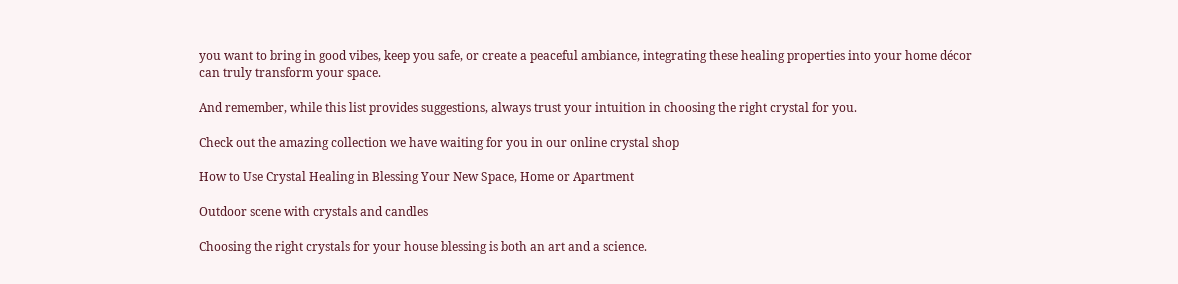you want to bring in good vibes, keep you safe, or create a peaceful ambiance, integrating these healing properties into your home décor can truly transform your space.

And remember, while this list provides suggestions, always trust your intuition in choosing the right crystal for you.

Check out the amazing collection we have waiting for you in our online crystal shop

How to Use Crystal Healing in Blessing Your New Space, Home or Apartment

Outdoor scene with crystals and candles

Choosing the right crystals for your house blessing is both an art and a science.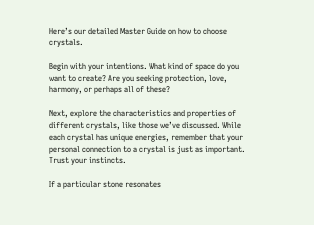Here’s our detailed Master Guide on how to choose crystals.

Begin with your intentions. What kind of space do you want to create? Are you seeking protection, love, harmony, or perhaps all of these?

Next, explore the characteristics and properties of different crystals, like those we’ve discussed. While each crystal has unique energies, remember that your personal connection to a crystal is just as important. Trust your instincts.

If a particular stone resonates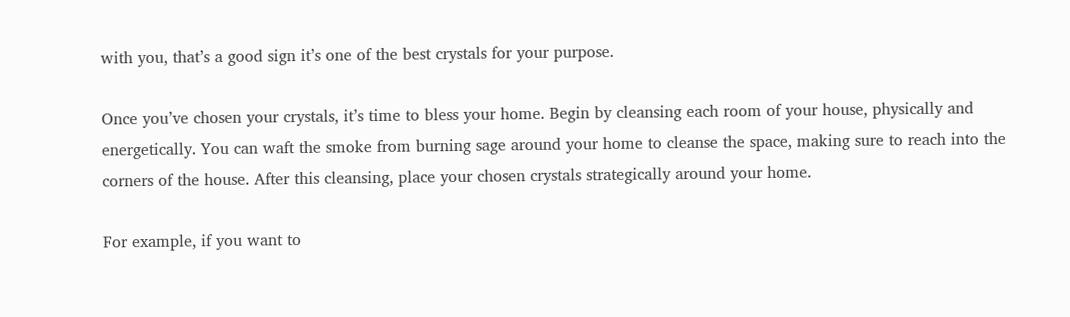with you, that’s a good sign it’s one of the best crystals for your purpose.

Once you’ve chosen your crystals, it’s time to bless your home. Begin by cleansing each room of your house, physically and energetically. You can waft the smoke from burning sage around your home to cleanse the space, making sure to reach into the corners of the house. After this cleansing, place your chosen crystals strategically around your home.

For example, if you want to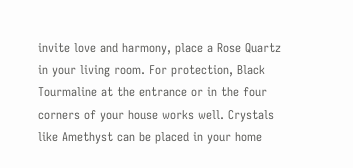invite love and harmony, place a Rose Quartz in your living room. For protection, Black Tourmaline at the entrance or in the four corners of your house works well. Crystals like Amethyst can be placed in your home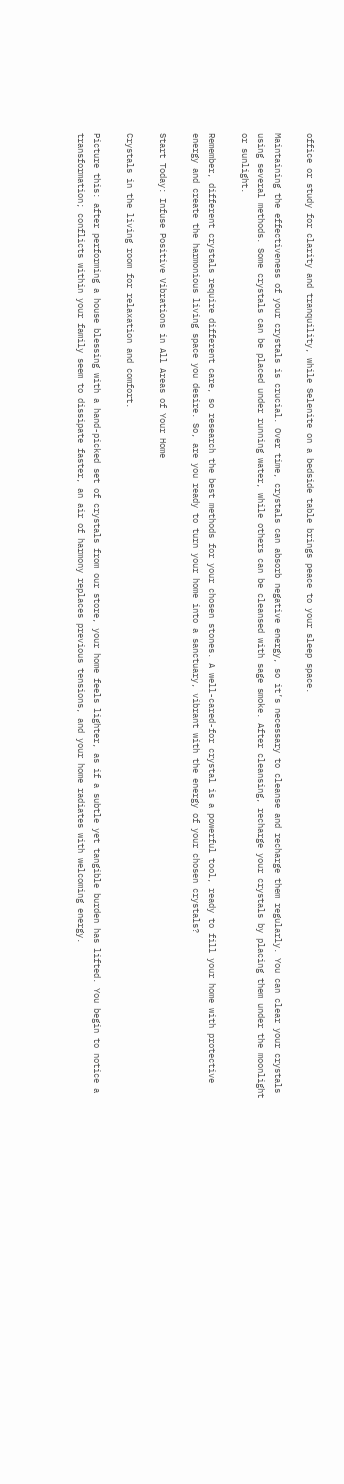office or study for clarity and tranquility, while Selenite on a bedside table brings peace to your sleep space.

Maintaining the effectiveness of your crystals is crucial. Over time, crystals can absorb negative energy, so it’s necessary to cleanse and recharge them regularly. You can clear your crystals using several methods. Some crystals can be placed under running water, while others can be cleansed with sage smoke. After cleansing, recharge your crystals by placing them under the moonlight or sunlight.

Remember, different crystals require different care, so research the best methods for your chosen stones. A well-cared-for crystal is a powerful tool, ready to fill your home with protective energy and create the harmonious living space you desire. So, are you ready to turn your home into a sanctuary, vibrant with the energy of your chosen crystals?

Start Today: Infuse Positive Vibrations in All Areas of Your Home

Crystals in the living room for relaxation and comfort.

Picture this: after performing a house blessing with a hand-picked set of crystals from our store, your home feels lighter, as if a subtle yet tangible burden has lifted. You begin to notice a transformation; conflicts within your family seem to dissipate faster, an air of harmony replaces previous tensions, and your home radiates with welcoming energy.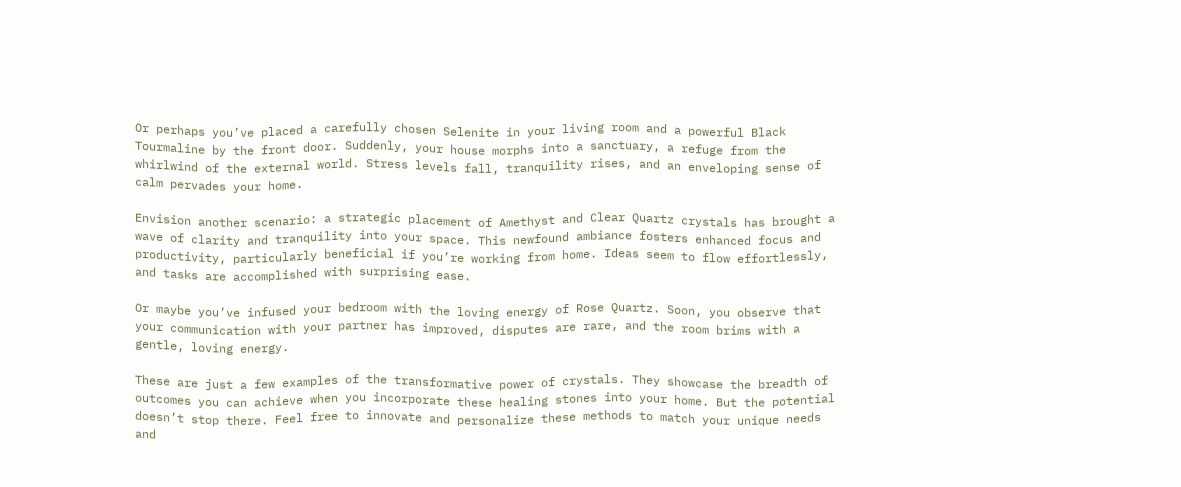Or perhaps you’ve placed a carefully chosen Selenite in your living room and a powerful Black Tourmaline by the front door. Suddenly, your house morphs into a sanctuary, a refuge from the whirlwind of the external world. Stress levels fall, tranquility rises, and an enveloping sense of calm pervades your home.

Envision another scenario: a strategic placement of Amethyst and Clear Quartz crystals has brought a wave of clarity and tranquility into your space. This newfound ambiance fosters enhanced focus and productivity, particularly beneficial if you’re working from home. Ideas seem to flow effortlessly, and tasks are accomplished with surprising ease.

Or maybe you’ve infused your bedroom with the loving energy of Rose Quartz. Soon, you observe that your communication with your partner has improved, disputes are rare, and the room brims with a gentle, loving energy.

These are just a few examples of the transformative power of crystals. They showcase the breadth of outcomes you can achieve when you incorporate these healing stones into your home. But the potential doesn’t stop there. Feel free to innovate and personalize these methods to match your unique needs and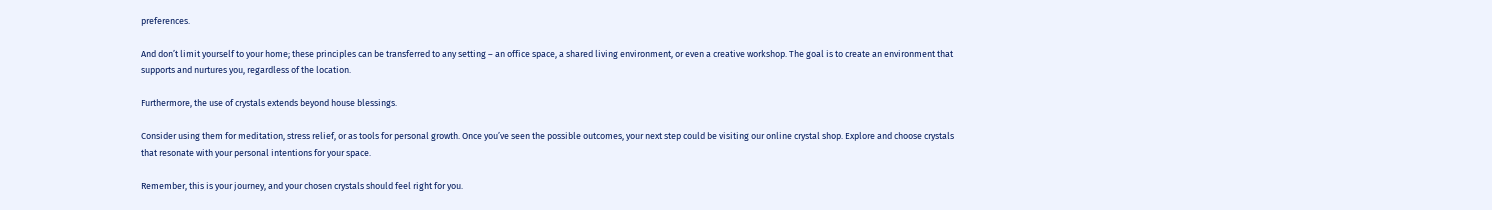preferences.

And don’t limit yourself to your home; these principles can be transferred to any setting – an office space, a shared living environment, or even a creative workshop. The goal is to create an environment that supports and nurtures you, regardless of the location.

Furthermore, the use of crystals extends beyond house blessings.

Consider using them for meditation, stress relief, or as tools for personal growth. Once you’ve seen the possible outcomes, your next step could be visiting our online crystal shop. Explore and choose crystals that resonate with your personal intentions for your space.

Remember, this is your journey, and your chosen crystals should feel right for you.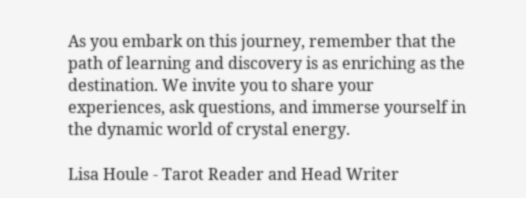As you embark on this journey, remember that the path of learning and discovery is as enriching as the destination. We invite you to share your experiences, ask questions, and immerse yourself in the dynamic world of crystal energy.

Lisa Houle - Tarot Reader and Head Writer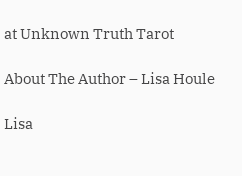at Unknown Truth Tarot

About The Author – Lisa Houle

Lisa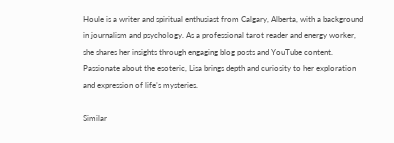Houle is a writer and spiritual enthusiast from Calgary, Alberta, with a background in journalism and psychology. As a professional tarot reader and energy worker, she shares her insights through engaging blog posts and YouTube content. Passionate about the esoteric, Lisa brings depth and curiosity to her exploration and expression of life’s mysteries.

Similar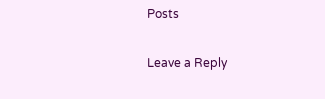Posts

Leave a Reply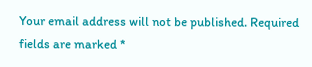Your email address will not be published. Required fields are marked *